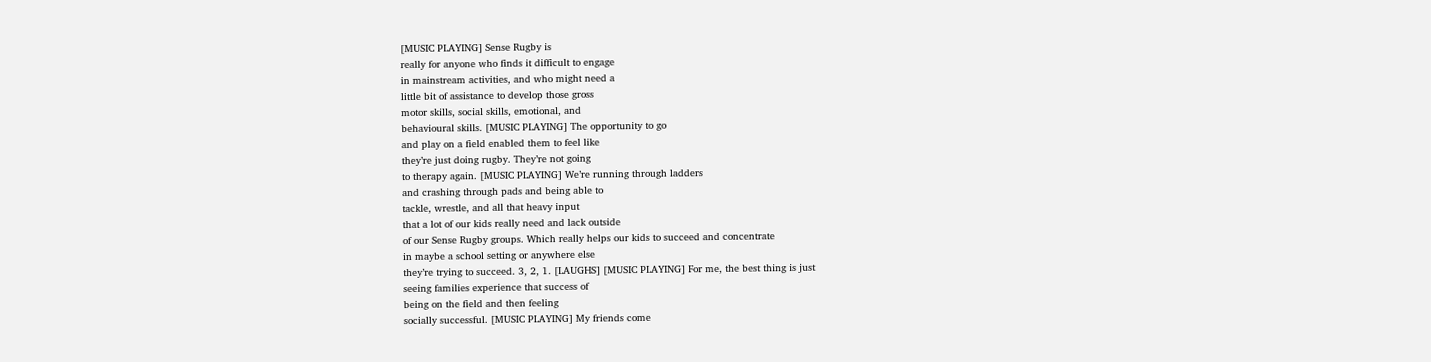[MUSIC PLAYING] Sense Rugby is
really for anyone who finds it difficult to engage
in mainstream activities, and who might need a
little bit of assistance to develop those gross
motor skills, social skills, emotional, and
behavioural skills. [MUSIC PLAYING] The opportunity to go
and play on a field enabled them to feel like
they’re just doing rugby. They’re not going
to therapy again. [MUSIC PLAYING] We’re running through ladders
and crashing through pads and being able to
tackle, wrestle, and all that heavy input
that a lot of our kids really need and lack outside
of our Sense Rugby groups. Which really helps our kids to succeed and concentrate
in maybe a school setting or anywhere else
they’re trying to succeed. 3, 2, 1. [LAUGHS] [MUSIC PLAYING] For me, the best thing is just
seeing families experience that success of
being on the field and then feeling
socially successful. [MUSIC PLAYING] My friends come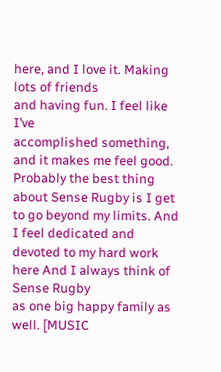here, and I love it. Making lots of friends
and having fun. I feel like I’ve
accomplished something, and it makes me feel good. Probably the best thing
about Sense Rugby is I get to go beyond my limits. And I feel dedicated and
devoted to my hard work here And I always think of Sense Rugby
as one big happy family as well. [MUSIC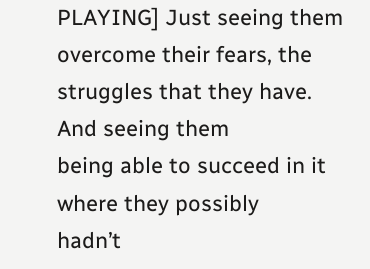PLAYING] Just seeing them
overcome their fears, the struggles that they have. And seeing them
being able to succeed in it where they possibly
hadn’t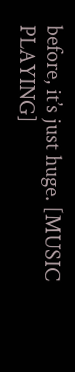before, it’s just huge. [MUSIC PLAYING]